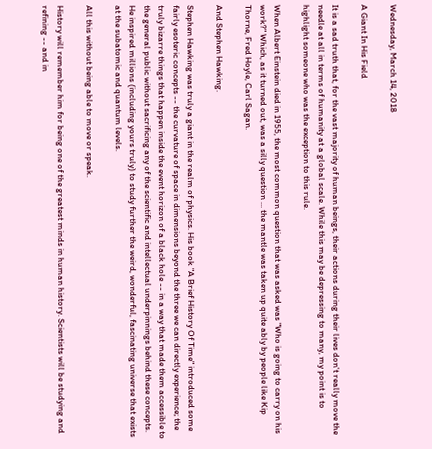Wednesday, March 14, 2018

A Giant In His Field

It is a sad truth that, for the vast majority of human beings, their actions during their lives don't really move the needle at all in terms of humanity at a global scale. While this may be depressing to many, my point is to highlight someone who was the exception to this rule.

When Albert Einstein died in 1955, the most common question that was asked was "Who is going to carry on his work?" Which, as it turned out, was a silly question ... the mantle was taken up quite ably by people like Kip Thorne, Fred Hoyle, Carl Sagan.

And Stephen Hawking.

Stephen Hawking was truly a giant in the realm of physics. His book "A Brief History Of Time" introduced some fairly esoteric concepts -- the curvature of space in dimensions beyond the three we can directly experience; the truly bizarre things that happen inside the event horizon of a black hole -- in a way that made them accessible to the general public without sacrificing any of the scientific and intellectual underpinnings behind these concepts. He inspired millions (including yours truly) to study further the weird, wonderful, fascinating universe that exists at the subatomic and quantum levels.

All this without being able to move or speak.

History will remember him for being one of the greatest minds in human history. Scientists will be studying and refining -- and in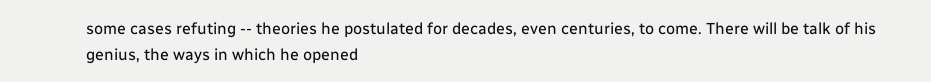some cases refuting -- theories he postulated for decades, even centuries, to come. There will be talk of his genius, the ways in which he opened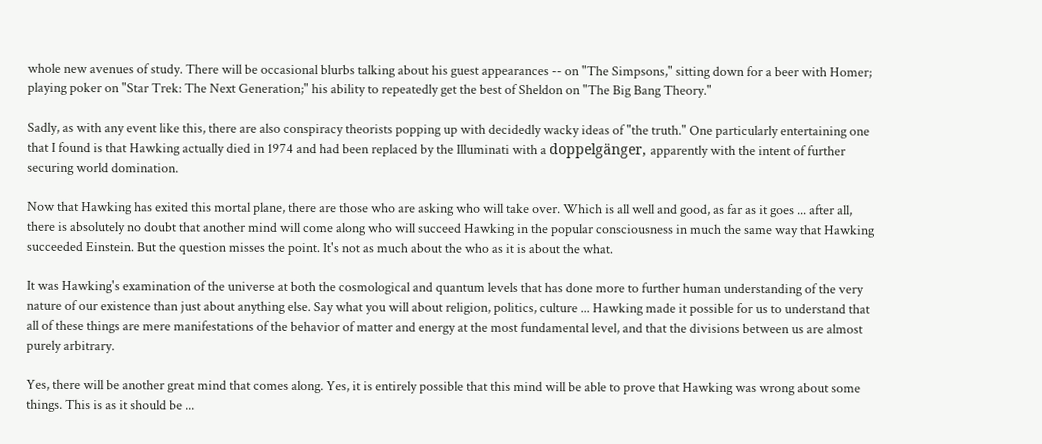whole new avenues of study. There will be occasional blurbs talking about his guest appearances -- on "The Simpsons," sitting down for a beer with Homer; playing poker on "Star Trek: The Next Generation;" his ability to repeatedly get the best of Sheldon on "The Big Bang Theory."

Sadly, as with any event like this, there are also conspiracy theorists popping up with decidedly wacky ideas of "the truth." One particularly entertaining one that I found is that Hawking actually died in 1974 and had been replaced by the Illuminati with a doppelgänger, apparently with the intent of further securing world domination.

Now that Hawking has exited this mortal plane, there are those who are asking who will take over. Which is all well and good, as far as it goes ... after all, there is absolutely no doubt that another mind will come along who will succeed Hawking in the popular consciousness in much the same way that Hawking succeeded Einstein. But the question misses the point. It's not as much about the who as it is about the what.

It was Hawking's examination of the universe at both the cosmological and quantum levels that has done more to further human understanding of the very nature of our existence than just about anything else. Say what you will about religion, politics, culture ... Hawking made it possible for us to understand that all of these things are mere manifestations of the behavior of matter and energy at the most fundamental level, and that the divisions between us are almost purely arbitrary.

Yes, there will be another great mind that comes along. Yes, it is entirely possible that this mind will be able to prove that Hawking was wrong about some things. This is as it should be ...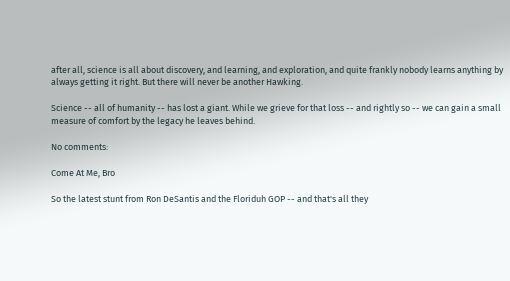after all, science is all about discovery, and learning, and exploration, and quite frankly nobody learns anything by always getting it right. But there will never be another Hawking.

Science -- all of humanity -- has lost a giant. While we grieve for that loss -- and rightly so -- we can gain a small measure of comfort by the legacy he leaves behind.

No comments:

Come At Me, Bro

So the latest stunt from Ron DeSantis and the Floriduh GOP -- and that's all they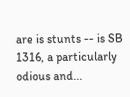are is stunts -- is SB 1316, a particularly odious and...